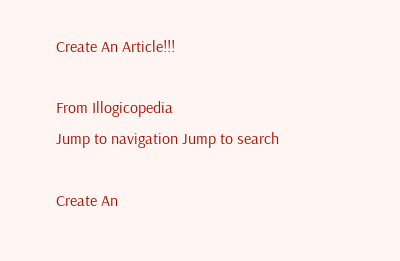Create An Article!!!

From Illogicopedia
Jump to navigation Jump to search

Create An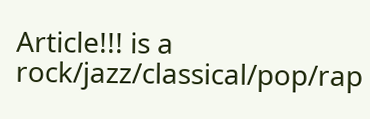Article!!! is a rock/jazz/classical/pop/rap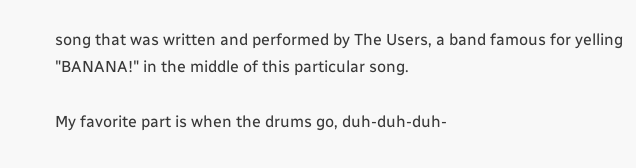song that was written and performed by The Users, a band famous for yelling "BANANA!" in the middle of this particular song.

My favorite part is when the drums go, duh-duh-duh-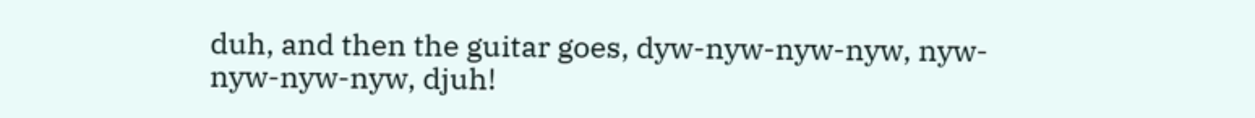duh, and then the guitar goes, dyw-nyw-nyw-nyw, nyw-nyw-nyw-nyw, djuh!